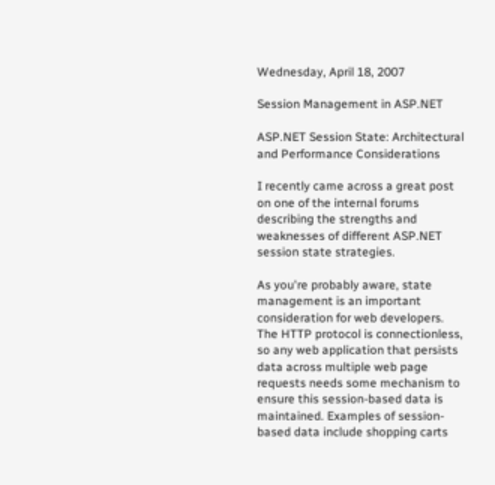Wednesday, April 18, 2007

Session Management in ASP.NET

ASP.NET Session State: Architectural and Performance Considerations

I recently came across a great post on one of the internal forums describing the strengths and weaknesses of different ASP.NET session state strategies.

As you're probably aware, state management is an important consideration for web developers. The HTTP protocol is connectionless, so any web application that persists data across multiple web page requests needs some mechanism to ensure this session-based data is maintained. Examples of session-based data include shopping carts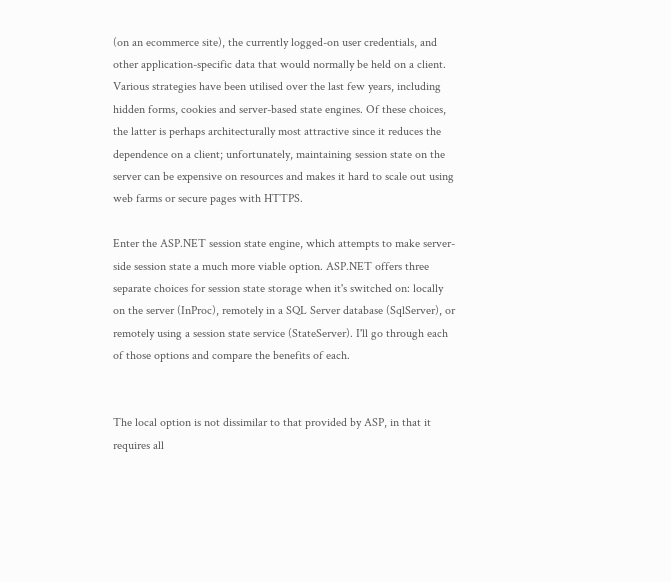(on an ecommerce site), the currently logged-on user credentials, and other application-specific data that would normally be held on a client. Various strategies have been utilised over the last few years, including hidden forms, cookies and server-based state engines. Of these choices, the latter is perhaps architecturally most attractive since it reduces the dependence on a client; unfortunately, maintaining session state on the server can be expensive on resources and makes it hard to scale out using web farms or secure pages with HTTPS.

Enter the ASP.NET session state engine, which attempts to make server-side session state a much more viable option. ASP.NET offers three separate choices for session state storage when it's switched on: locally on the server (InProc), remotely in a SQL Server database (SqlServer), or remotely using a session state service (StateServer). I'll go through each of those options and compare the benefits of each.


The local option is not dissimilar to that provided by ASP, in that it requires all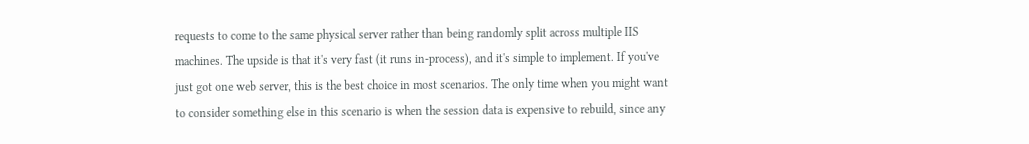requests to come to the same physical server rather than being randomly split across multiple IIS machines. The upside is that it's very fast (it runs in-process), and it's simple to implement. If you've just got one web server, this is the best choice in most scenarios. The only time when you might want to consider something else in this scenario is when the session data is expensive to rebuild, since any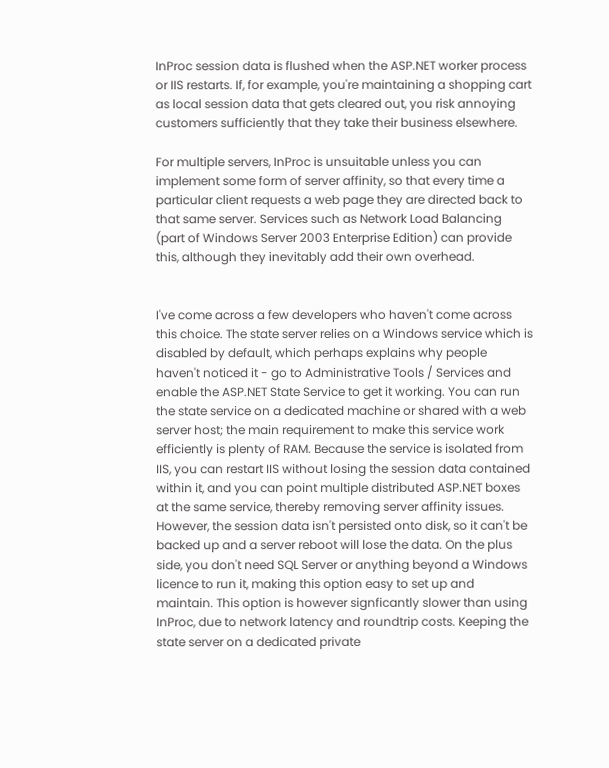InProc session data is flushed when the ASP.NET worker process or IIS restarts. If, for example, you're maintaining a shopping cart as local session data that gets cleared out, you risk annoying customers sufficiently that they take their business elsewhere.

For multiple servers, InProc is unsuitable unless you can implement some form of server affinity, so that every time a particular client requests a web page they are directed back to that same server. Services such as Network Load Balancing (part of Windows Server 2003 Enterprise Edition) can provide this, although they inevitably add their own overhead.


I've come across a few developers who haven't come across this choice. The state server relies on a Windows service which is disabled by default, which perhaps explains why people haven't noticed it - go to Administrative Tools / Services and enable the ASP.NET State Service to get it working. You can run the state service on a dedicated machine or shared with a web server host; the main requirement to make this service work efficiently is plenty of RAM. Because the service is isolated from IIS, you can restart IIS without losing the session data contained within it, and you can point multiple distributed ASP.NET boxes at the same service, thereby removing server affinity issues. However, the session data isn't persisted onto disk, so it can't be backed up and a server reboot will lose the data. On the plus side, you don't need SQL Server or anything beyond a Windows licence to run it, making this option easy to set up and maintain. This option is however signficantly slower than using InProc, due to network latency and roundtrip costs. Keeping the state server on a dedicated private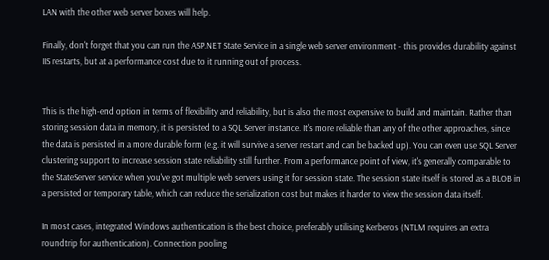LAN with the other web server boxes will help.

Finally, don't forget that you can run the ASP.NET State Service in a single web server environment - this provides durability against IIS restarts, but at a performance cost due to it running out of process.


This is the high-end option in terms of flexibility and reliability, but is also the most expensive to build and maintain. Rather than storing session data in memory, it is persisted to a SQL Server instance. It's more reliable than any of the other approaches, since the data is persisted in a more durable form (e.g. it will survive a server restart and can be backed up). You can even use SQL Server clustering support to increase session state reliability still further. From a performance point of view, it's generally comparable to the StateServer service when you've got multiple web servers using it for session state. The session state itself is stored as a BLOB in a persisted or temporary table, which can reduce the serialization cost but makes it harder to view the session data itself.

In most cases, integrated Windows authentication is the best choice, preferably utilising Kerberos (NTLM requires an extra roundtrip for authentication). Connection pooling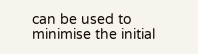can be used to minimise the initial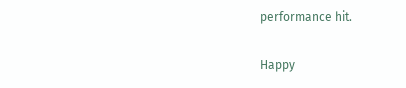performance hit.

Happy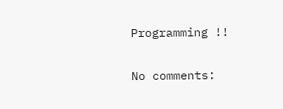Programming !!

No comments: